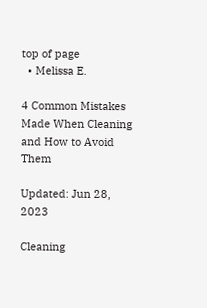top of page
  • Melissa E.

4 Common Mistakes Made When Cleaning and How to Avoid Them

Updated: Jun 28, 2023

Cleaning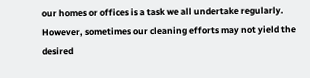our homes or offices is a task we all undertake regularly. However, sometimes our cleaning efforts may not yield the desired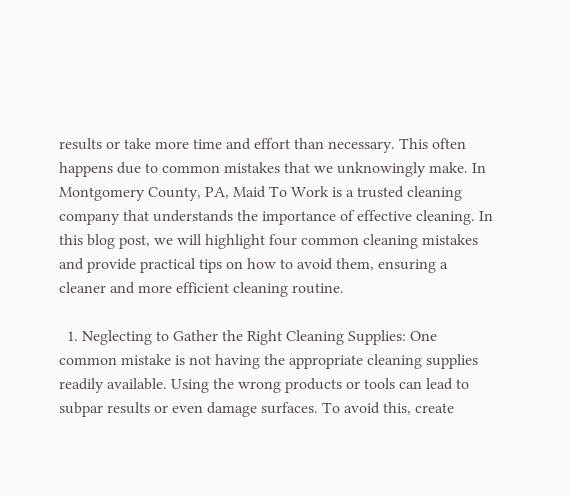results or take more time and effort than necessary. This often happens due to common mistakes that we unknowingly make. In Montgomery County, PA, Maid To Work is a trusted cleaning company that understands the importance of effective cleaning. In this blog post, we will highlight four common cleaning mistakes and provide practical tips on how to avoid them, ensuring a cleaner and more efficient cleaning routine.

  1. Neglecting to Gather the Right Cleaning Supplies: One common mistake is not having the appropriate cleaning supplies readily available. Using the wrong products or tools can lead to subpar results or even damage surfaces. To avoid this, create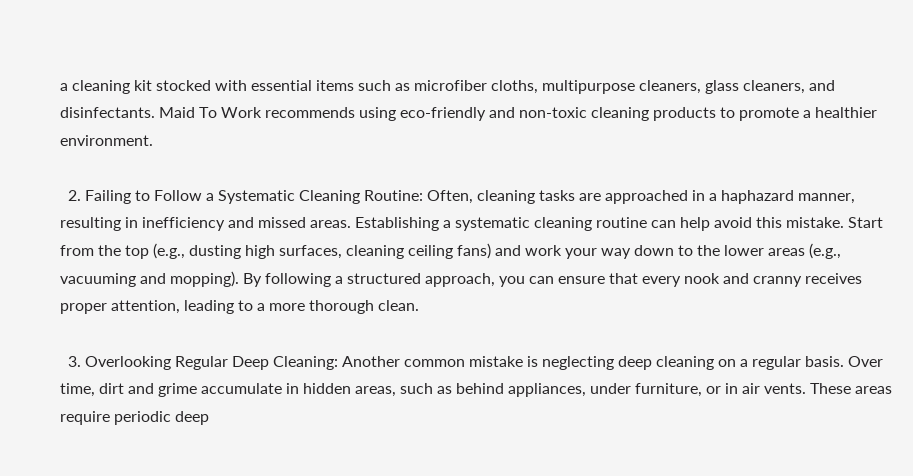a cleaning kit stocked with essential items such as microfiber cloths, multipurpose cleaners, glass cleaners, and disinfectants. Maid To Work recommends using eco-friendly and non-toxic cleaning products to promote a healthier environment.

  2. Failing to Follow a Systematic Cleaning Routine: Often, cleaning tasks are approached in a haphazard manner, resulting in inefficiency and missed areas. Establishing a systematic cleaning routine can help avoid this mistake. Start from the top (e.g., dusting high surfaces, cleaning ceiling fans) and work your way down to the lower areas (e.g., vacuuming and mopping). By following a structured approach, you can ensure that every nook and cranny receives proper attention, leading to a more thorough clean.

  3. Overlooking Regular Deep Cleaning: Another common mistake is neglecting deep cleaning on a regular basis. Over time, dirt and grime accumulate in hidden areas, such as behind appliances, under furniture, or in air vents. These areas require periodic deep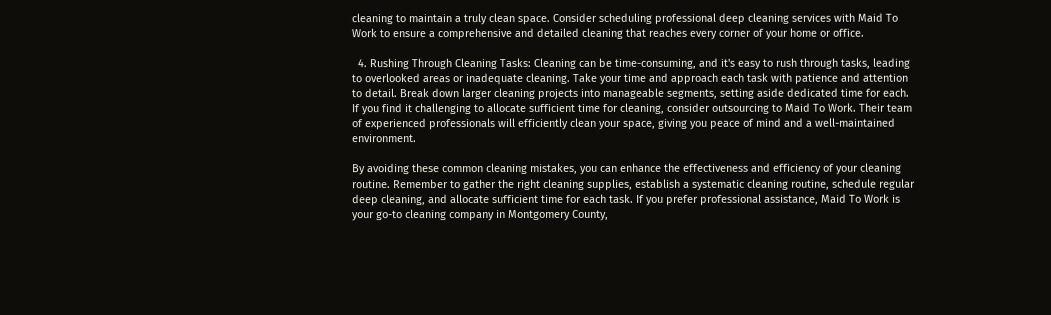cleaning to maintain a truly clean space. Consider scheduling professional deep cleaning services with Maid To Work to ensure a comprehensive and detailed cleaning that reaches every corner of your home or office.

  4. Rushing Through Cleaning Tasks: Cleaning can be time-consuming, and it's easy to rush through tasks, leading to overlooked areas or inadequate cleaning. Take your time and approach each task with patience and attention to detail. Break down larger cleaning projects into manageable segments, setting aside dedicated time for each. If you find it challenging to allocate sufficient time for cleaning, consider outsourcing to Maid To Work. Their team of experienced professionals will efficiently clean your space, giving you peace of mind and a well-maintained environment.

By avoiding these common cleaning mistakes, you can enhance the effectiveness and efficiency of your cleaning routine. Remember to gather the right cleaning supplies, establish a systematic cleaning routine, schedule regular deep cleaning, and allocate sufficient time for each task. If you prefer professional assistance, Maid To Work is your go-to cleaning company in Montgomery County,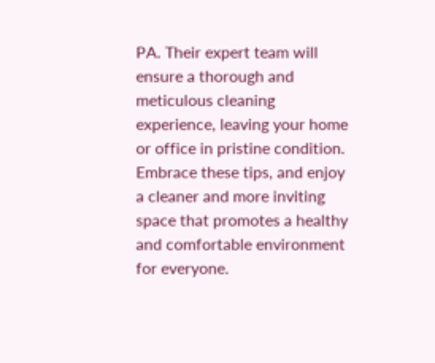PA. Their expert team will ensure a thorough and meticulous cleaning experience, leaving your home or office in pristine condition. Embrace these tips, and enjoy a cleaner and more inviting space that promotes a healthy and comfortable environment for everyone.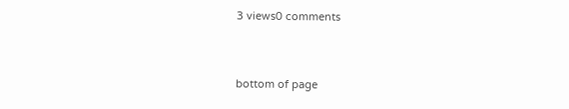3 views0 comments


bottom of page